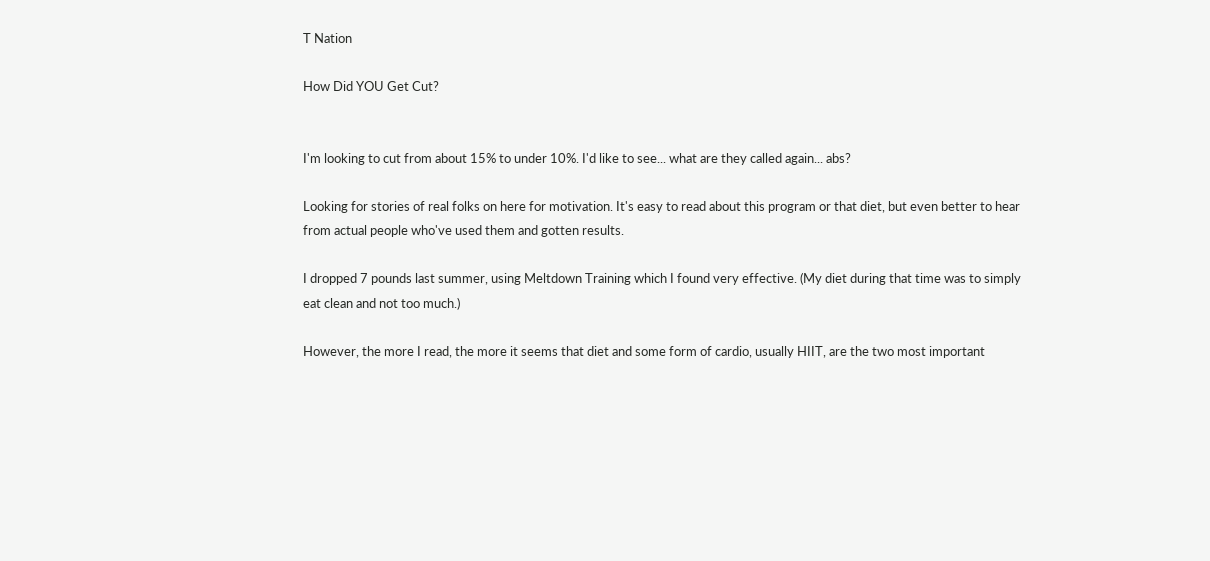T Nation

How Did YOU Get Cut?


I'm looking to cut from about 15% to under 10%. I'd like to see... what are they called again... abs?

Looking for stories of real folks on here for motivation. It's easy to read about this program or that diet, but even better to hear from actual people who've used them and gotten results.

I dropped 7 pounds last summer, using Meltdown Training which I found very effective. (My diet during that time was to simply eat clean and not too much.)

However, the more I read, the more it seems that diet and some form of cardio, usually HIIT, are the two most important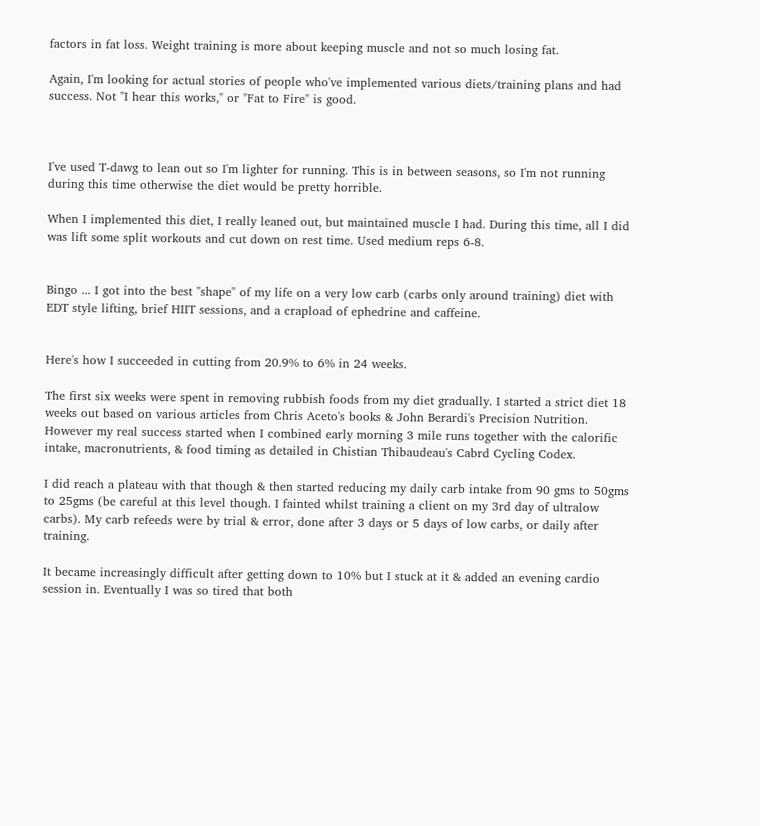factors in fat loss. Weight training is more about keeping muscle and not so much losing fat.

Again, I'm looking for actual stories of people who've implemented various diets/training plans and had success. Not "I hear this works," or "Fat to Fire" is good.



I've used T-dawg to lean out so I'm lighter for running. This is in between seasons, so I'm not running during this time otherwise the diet would be pretty horrible.

When I implemented this diet, I really leaned out, but maintained muscle I had. During this time, all I did was lift some split workouts and cut down on rest time. Used medium reps 6-8.


Bingo ... I got into the best "shape" of my life on a very low carb (carbs only around training) diet with EDT style lifting, brief HIIT sessions, and a crapload of ephedrine and caffeine.


Here's how I succeeded in cutting from 20.9% to 6% in 24 weeks.

The first six weeks were spent in removing rubbish foods from my diet gradually. I started a strict diet 18 weeks out based on various articles from Chris Aceto's books & John Berardi's Precision Nutrition. However my real success started when I combined early morning 3 mile runs together with the calorific intake, macronutrients, & food timing as detailed in Chistian Thibaudeau's Cabrd Cycling Codex.

I did reach a plateau with that though & then started reducing my daily carb intake from 90 gms to 50gms to 25gms (be careful at this level though. I fainted whilst training a client on my 3rd day of ultralow carbs). My carb refeeds were by trial & error, done after 3 days or 5 days of low carbs, or daily after training.

It became increasingly difficult after getting down to 10% but I stuck at it & added an evening cardio session in. Eventually I was so tired that both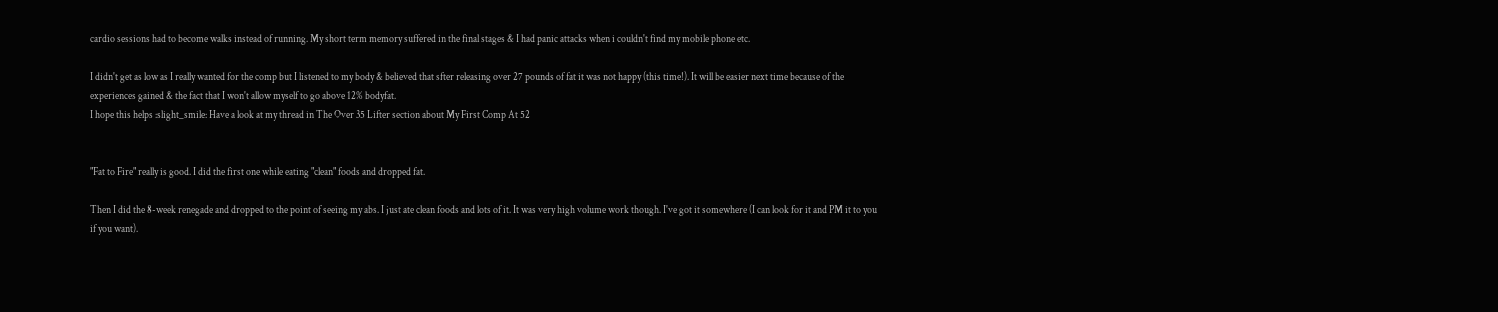cardio sessions had to become walks instead of running. My short term memory suffered in the final stages & I had panic attacks when i couldn't find my mobile phone etc.

I didn't get as low as I really wanted for the comp but I listened to my body & believed that sfter releasing over 27 pounds of fat it was not happy (this time!). It will be easier next time because of the experiences gained & the fact that I won't allow myself to go above 12% bodyfat.
I hope this helps :slight_smile: Have a look at my thread in The Over 35 Lifter section about My First Comp At 52


"Fat to Fire" really is good. I did the first one while eating "clean" foods and dropped fat.

Then I did the 8-week renegade and dropped to the point of seeing my abs. I just ate clean foods and lots of it. It was very high volume work though. I've got it somewhere (I can look for it and PM it to you if you want).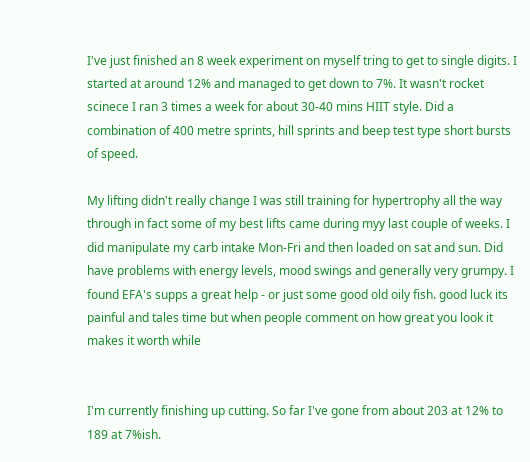I've just finished an 8 week experiment on myself tring to get to single digits. I started at around 12% and managed to get down to 7%. It wasn't rocket scinece I ran 3 times a week for about 30-40 mins HIIT style. Did a combination of 400 metre sprints, hill sprints and beep test type short bursts of speed.

My lifting didn't really change I was still training for hypertrophy all the way through in fact some of my best lifts came during myy last couple of weeks. I did manipulate my carb intake Mon-Fri and then loaded on sat and sun. Did have problems with energy levels, mood swings and generally very grumpy. I found EFA's supps a great help - or just some good old oily fish. good luck its painful and tales time but when people comment on how great you look it makes it worth while


I'm currently finishing up cutting. So far I've gone from about 203 at 12% to 189 at 7%ish.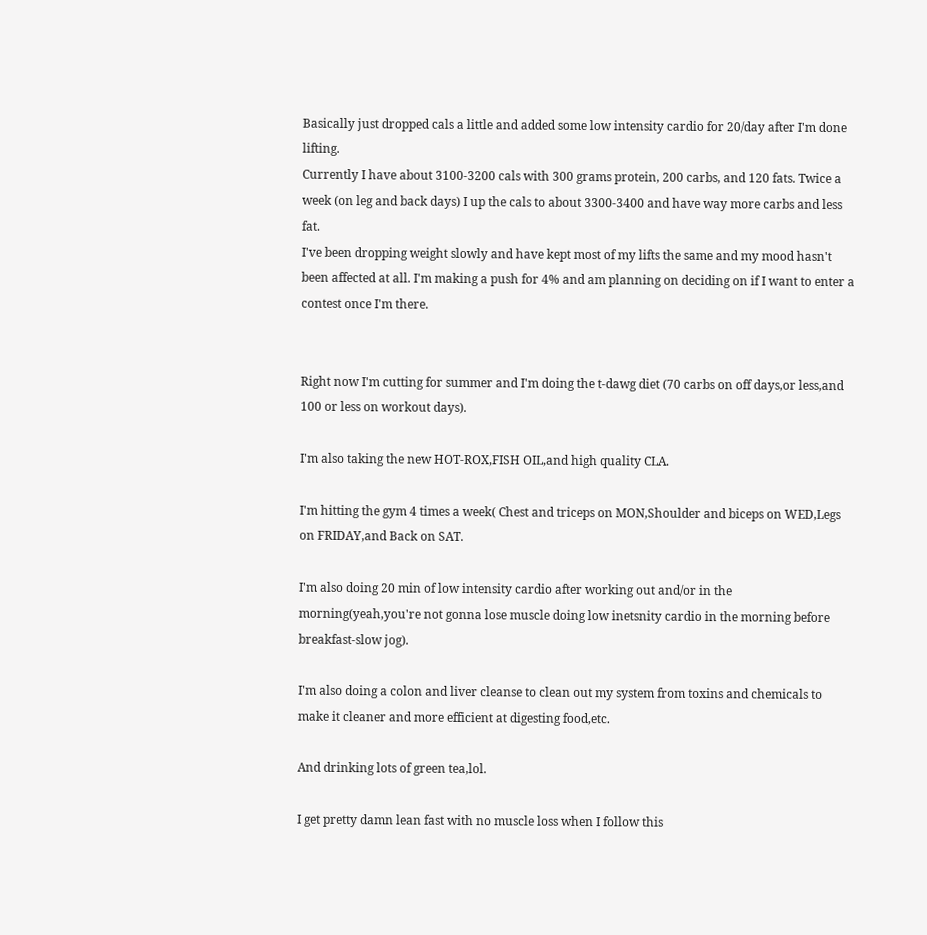Basically just dropped cals a little and added some low intensity cardio for 20/day after I'm done lifting.
Currently I have about 3100-3200 cals with 300 grams protein, 200 carbs, and 120 fats. Twice a week (on leg and back days) I up the cals to about 3300-3400 and have way more carbs and less fat.
I've been dropping weight slowly and have kept most of my lifts the same and my mood hasn't been affected at all. I'm making a push for 4% and am planning on deciding on if I want to enter a contest once I'm there.


Right now I'm cutting for summer and I'm doing the t-dawg diet (70 carbs on off days,or less,and 100 or less on workout days).

I'm also taking the new HOT-ROX,FISH OIL,and high quality CLA.

I'm hitting the gym 4 times a week( Chest and triceps on MON,Shoulder and biceps on WED,Legs on FRIDAY,and Back on SAT.

I'm also doing 20 min of low intensity cardio after working out and/or in the morning(yeah,you're not gonna lose muscle doing low inetsnity cardio in the morning before breakfast-slow jog).

I'm also doing a colon and liver cleanse to clean out my system from toxins and chemicals to make it cleaner and more efficient at digesting food,etc.

And drinking lots of green tea,lol.

I get pretty damn lean fast with no muscle loss when I follow this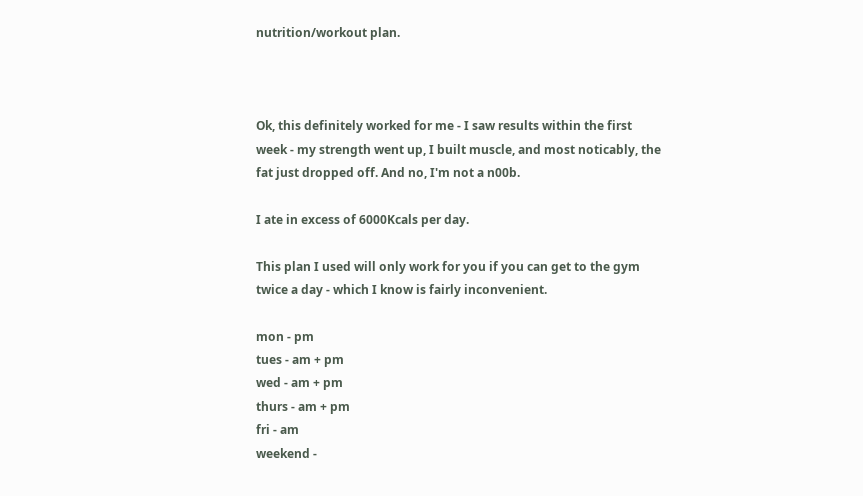nutrition/workout plan.



Ok, this definitely worked for me - I saw results within the first week - my strength went up, I built muscle, and most noticably, the fat just dropped off. And no, I'm not a n00b.

I ate in excess of 6000Kcals per day.

This plan I used will only work for you if you can get to the gym twice a day - which I know is fairly inconvenient.

mon - pm
tues - am + pm
wed - am + pm
thurs - am + pm
fri - am
weekend -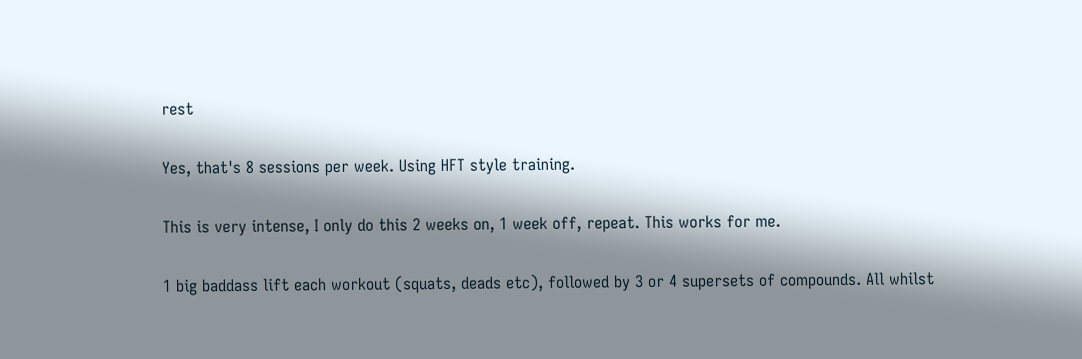rest

Yes, that's 8 sessions per week. Using HFT style training.

This is very intense, I only do this 2 weeks on, 1 week off, repeat. This works for me.

1 big baddass lift each workout (squats, deads etc), followed by 3 or 4 supersets of compounds. All whilst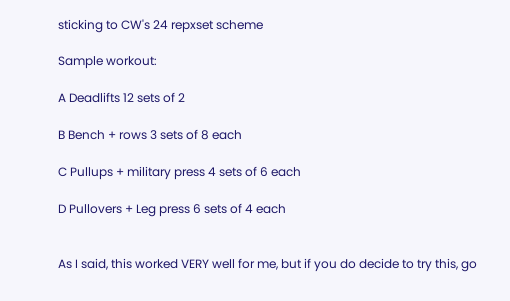sticking to CW's 24 repxset scheme

Sample workout:

A Deadlifts 12 sets of 2

B Bench + rows 3 sets of 8 each

C Pullups + military press 4 sets of 6 each

D Pullovers + Leg press 6 sets of 4 each


As I said, this worked VERY well for me, but if you do decide to try this, go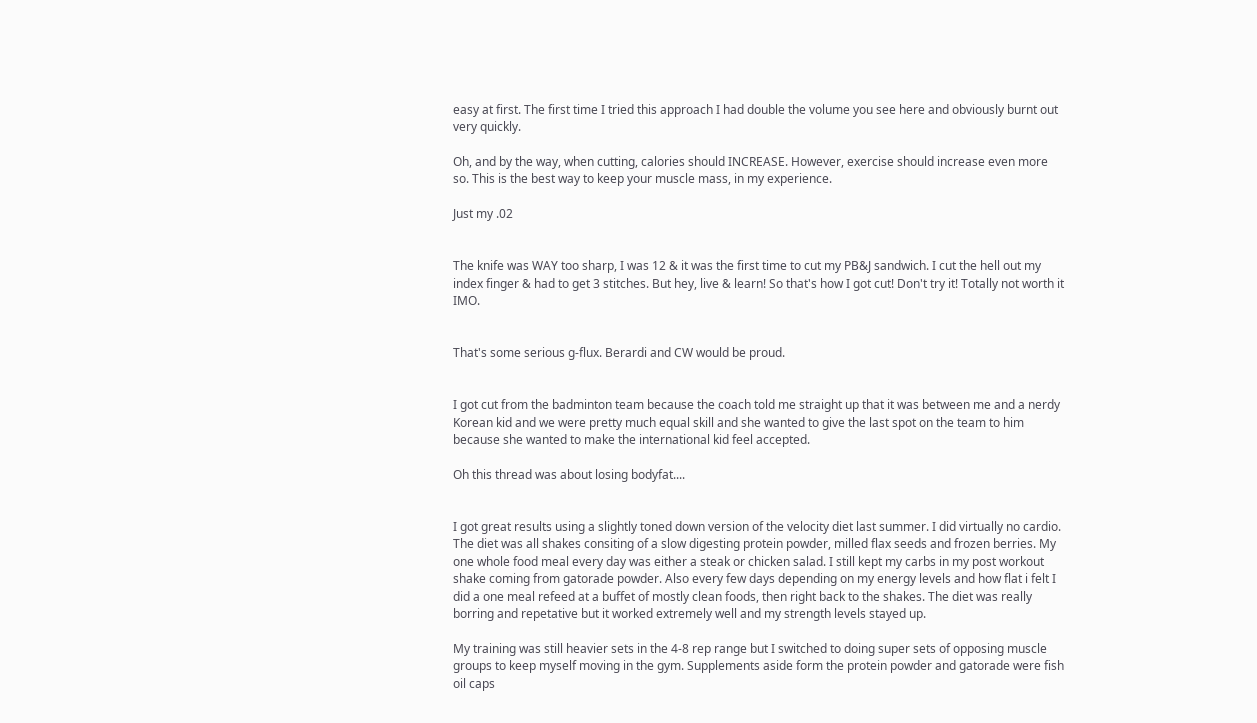easy at first. The first time I tried this approach I had double the volume you see here and obviously burnt out very quickly.

Oh, and by the way, when cutting, calories should INCREASE. However, exercise should increase even more so. This is the best way to keep your muscle mass, in my experience.

Just my .02


The knife was WAY too sharp, I was 12 & it was the first time to cut my PB&J sandwich. I cut the hell out my index finger & had to get 3 stitches. But hey, live & learn! So that's how I got cut! Don't try it! Totally not worth it IMO.


That's some serious g-flux. Berardi and CW would be proud.


I got cut from the badminton team because the coach told me straight up that it was between me and a nerdy Korean kid and we were pretty much equal skill and she wanted to give the last spot on the team to him because she wanted to make the international kid feel accepted.

Oh this thread was about losing bodyfat....


I got great results using a slightly toned down version of the velocity diet last summer. I did virtually no cardio. The diet was all shakes consiting of a slow digesting protein powder, milled flax seeds and frozen berries. My one whole food meal every day was either a steak or chicken salad. I still kept my carbs in my post workout shake coming from gatorade powder. Also every few days depending on my energy levels and how flat i felt I did a one meal refeed at a buffet of mostly clean foods, then right back to the shakes. The diet was really borring and repetative but it worked extremely well and my strength levels stayed up.

My training was still heavier sets in the 4-8 rep range but I switched to doing super sets of opposing muscle groups to keep myself moving in the gym. Supplements aside form the protein powder and gatorade were fish oil caps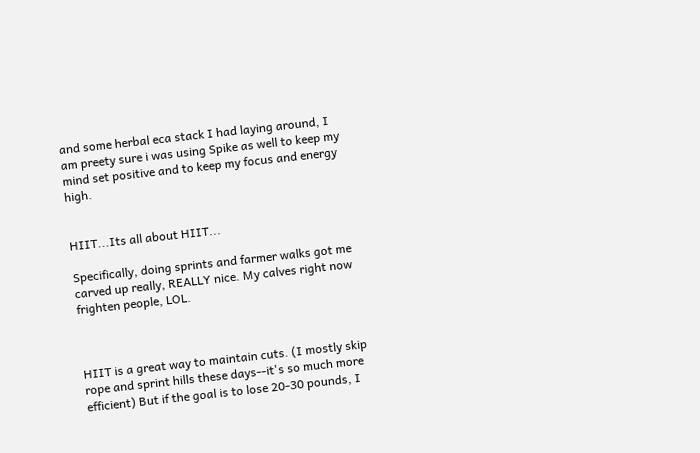and some herbal eca stack I had laying around, I am preety sure i was using Spike as well to keep my mind set positive and to keep my focus and energy high.


HIIT...Its all about HIIT...

Specifically, doing sprints and farmer walks got me carved up really, REALLY nice. My calves right now frighten people, LOL.



HIIT is a great way to maintain cuts. (I mostly skip rope and sprint hills these days--it's so much more efficient) But if the goal is to lose 20-30 pounds, I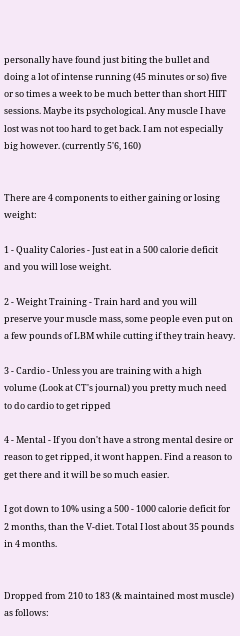personally have found just biting the bullet and doing a lot of intense running (45 minutes or so) five or so times a week to be much better than short HIIT sessions. Maybe its psychological. Any muscle I have lost was not too hard to get back. I am not especially big however. (currently 5'6, 160)


There are 4 components to either gaining or losing weight:

1 - Quality Calories - Just eat in a 500 calorie deficit and you will lose weight.

2 - Weight Training - Train hard and you will preserve your muscle mass, some people even put on a few pounds of LBM while cutting if they train heavy.

3 - Cardio - Unless you are training with a high volume (Look at CT's journal) you pretty much need to do cardio to get ripped

4 - Mental - If you don't have a strong mental desire or reason to get ripped, it wont happen. Find a reason to get there and it will be so much easier.

I got down to 10% using a 500 - 1000 calorie deficit for 2 months, than the V-diet. Total I lost about 35 pounds in 4 months.


Dropped from 210 to 183 (& maintained most muscle) as follows: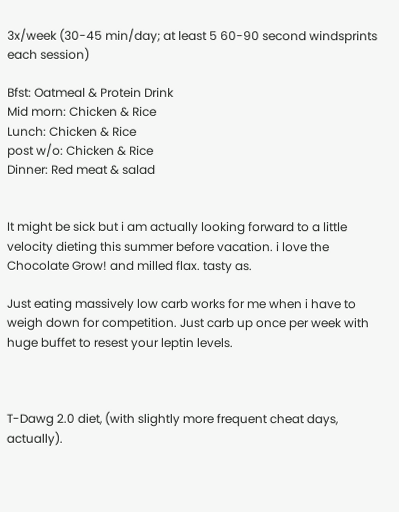3x/week (30-45 min/day; at least 5 60-90 second windsprints each session)

Bfst: Oatmeal & Protein Drink
Mid morn: Chicken & Rice
Lunch: Chicken & Rice
post w/o: Chicken & Rice
Dinner: Red meat & salad


It might be sick but i am actually looking forward to a little velocity dieting this summer before vacation. i love the Chocolate Grow! and milled flax. tasty as.

Just eating massively low carb works for me when i have to weigh down for competition. Just carb up once per week with huge buffet to resest your leptin levels.



T-Dawg 2.0 diet, (with slightly more frequent cheat days, actually).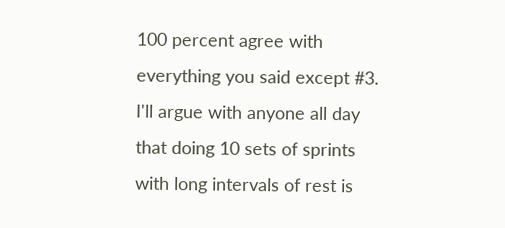100 percent agree with everything you said except #3. I'll argue with anyone all day that doing 10 sets of sprints with long intervals of rest is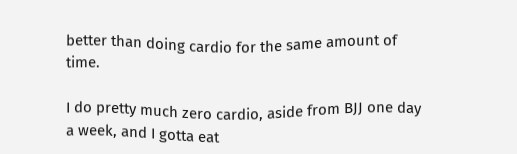better than doing cardio for the same amount of time.

I do pretty much zero cardio, aside from BJJ one day a week, and I gotta eat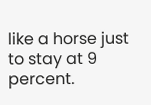like a horse just to stay at 9 percent.